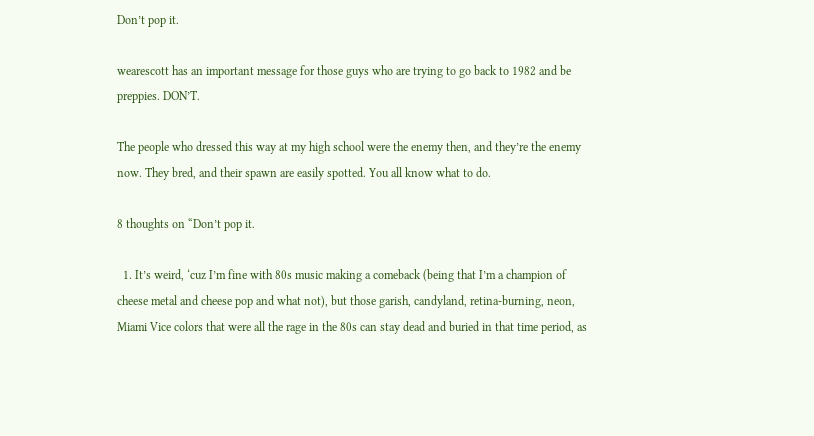Don’t pop it.

wearescott has an important message for those guys who are trying to go back to 1982 and be preppies. DON’T.

The people who dressed this way at my high school were the enemy then, and they’re the enemy now. They bred, and their spawn are easily spotted. You all know what to do.

8 thoughts on “Don’t pop it.

  1. It’s weird, ‘cuz I’m fine with 80s music making a comeback (being that I’m a champion of cheese metal and cheese pop and what not), but those garish, candyland, retina-burning, neon, Miami Vice colors that were all the rage in the 80s can stay dead and buried in that time period, as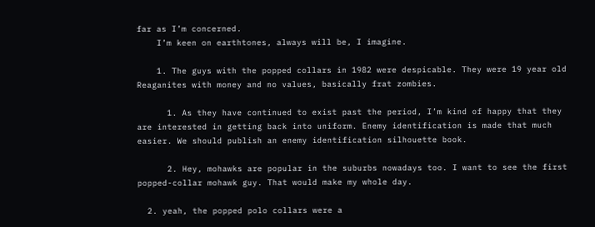far as I’m concerned.
    I’m keen on earthtones, always will be, I imagine.

    1. The guys with the popped collars in 1982 were despicable. They were 19 year old Reaganites with money and no values, basically frat zombies.

      1. As they have continued to exist past the period, I’m kind of happy that they are interested in getting back into uniform. Enemy identification is made that much easier. We should publish an enemy identification silhouette book.

      2. Hey, mohawks are popular in the suburbs nowadays too. I want to see the first popped-collar mohawk guy. That would make my whole day.

  2. yeah, the popped polo collars were a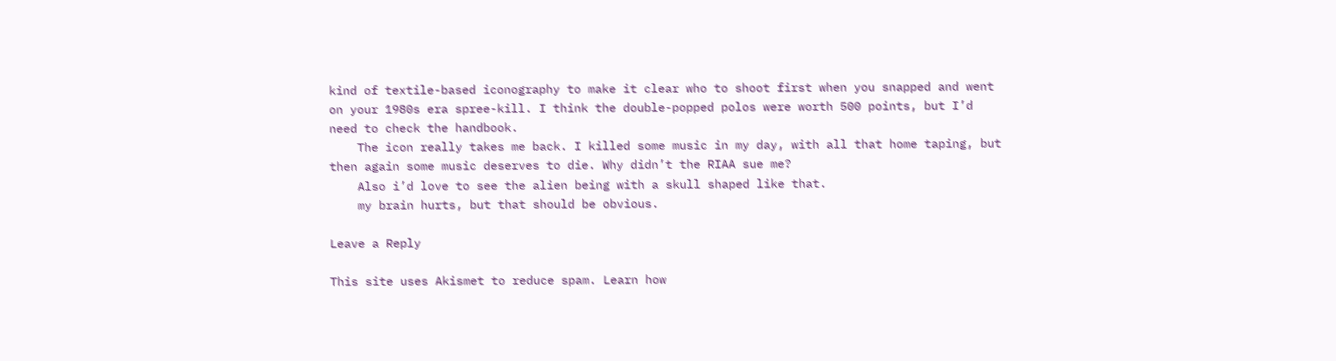kind of textile-based iconography to make it clear who to shoot first when you snapped and went on your 1980s era spree-kill. I think the double-popped polos were worth 500 points, but I’d need to check the handbook.
    The icon really takes me back. I killed some music in my day, with all that home taping, but then again some music deserves to die. Why didn’t the RIAA sue me?
    Also i’d love to see the alien being with a skull shaped like that.
    my brain hurts, but that should be obvious.

Leave a Reply

This site uses Akismet to reduce spam. Learn how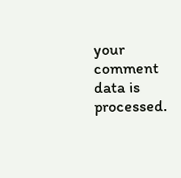your comment data is processed.